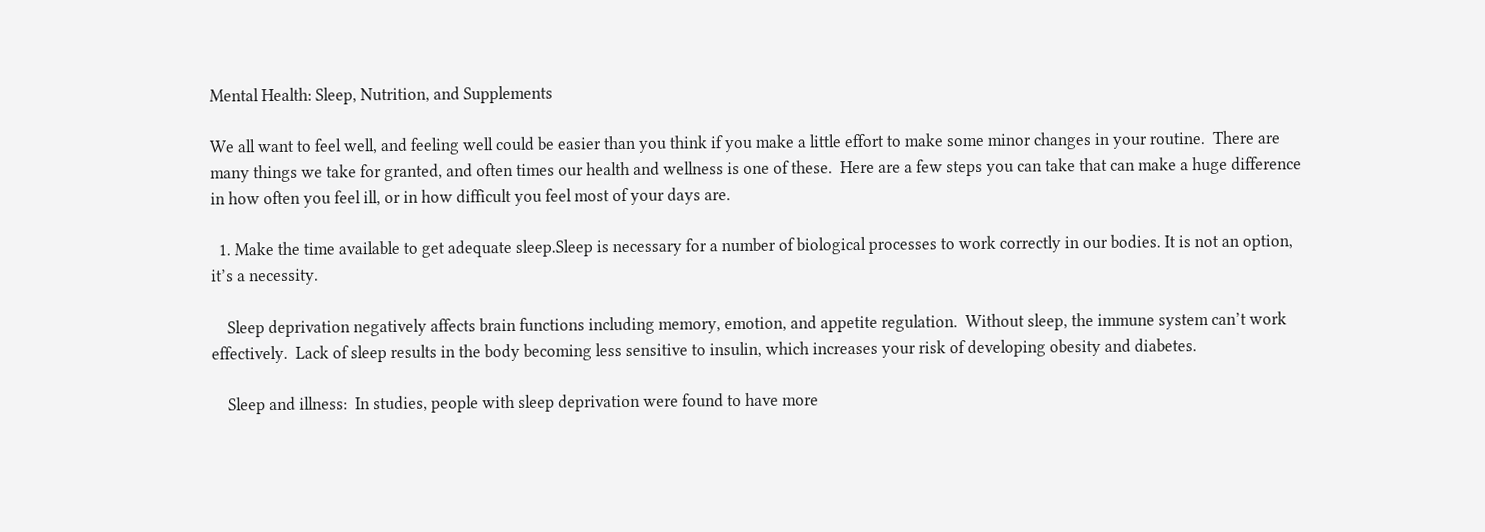Mental Health: Sleep, Nutrition, and Supplements

We all want to feel well, and feeling well could be easier than you think if you make a little effort to make some minor changes in your routine.  There are many things we take for granted, and often times our health and wellness is one of these.  Here are a few steps you can take that can make a huge difference in how often you feel ill, or in how difficult you feel most of your days are.

  1. Make the time available to get adequate sleep.Sleep is necessary for a number of biological processes to work correctly in our bodies. It is not an option, it’s a necessity.

    Sleep deprivation negatively affects brain functions including memory, emotion, and appetite regulation.  Without sleep, the immune system can’t work effectively.  Lack of sleep results in the body becoming less sensitive to insulin, which increases your risk of developing obesity and diabetes.

    Sleep and illness:  In studies, people with sleep deprivation were found to have more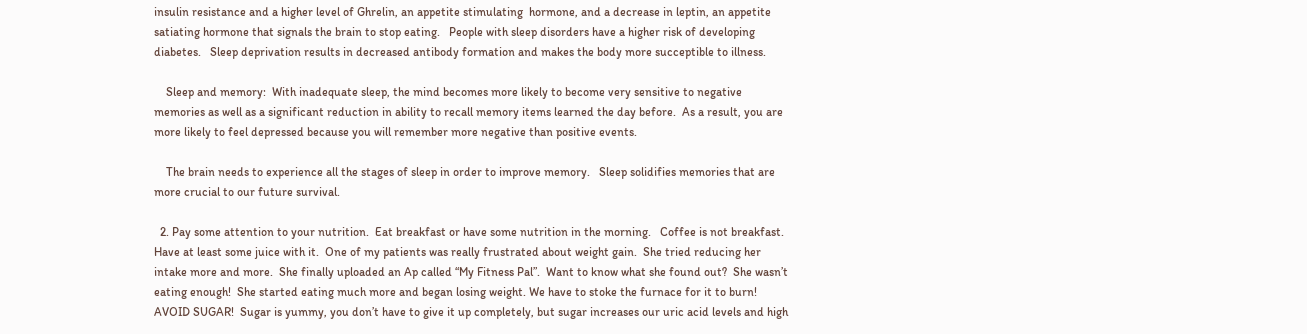insulin resistance and a higher level of Ghrelin, an appetite stimulating  hormone, and a decrease in leptin, an appetite satiating hormone that signals the brain to stop eating.   People with sleep disorders have a higher risk of developing diabetes.   Sleep deprivation results in decreased antibody formation and makes the body more succeptible to illness.

    Sleep and memory:  With inadequate sleep, the mind becomes more likely to become very sensitive to negative memories as well as a significant reduction in ability to recall memory items learned the day before.  As a result, you are more likely to feel depressed because you will remember more negative than positive events.

    The brain needs to experience all the stages of sleep in order to improve memory.   Sleep solidifies memories that are more crucial to our future survival.

  2. Pay some attention to your nutrition.  Eat breakfast or have some nutrition in the morning.   Coffee is not breakfast.  Have at least some juice with it.  One of my patients was really frustrated about weight gain.  She tried reducing her intake more and more.  She finally uploaded an Ap called “My Fitness Pal”.  Want to know what she found out?  She wasn’t eating enough!  She started eating much more and began losing weight. We have to stoke the furnace for it to burn!      AVOID SUGAR!  Sugar is yummy, you don’t have to give it up completely, but sugar increases our uric acid levels and high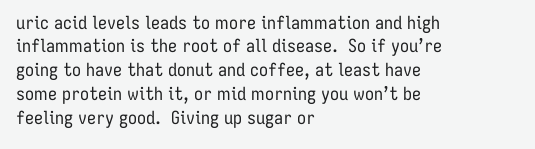uric acid levels leads to more inflammation and high inflammation is the root of all disease.  So if you’re going to have that donut and coffee, at least have some protein with it, or mid morning you won’t be feeling very good.  Giving up sugar or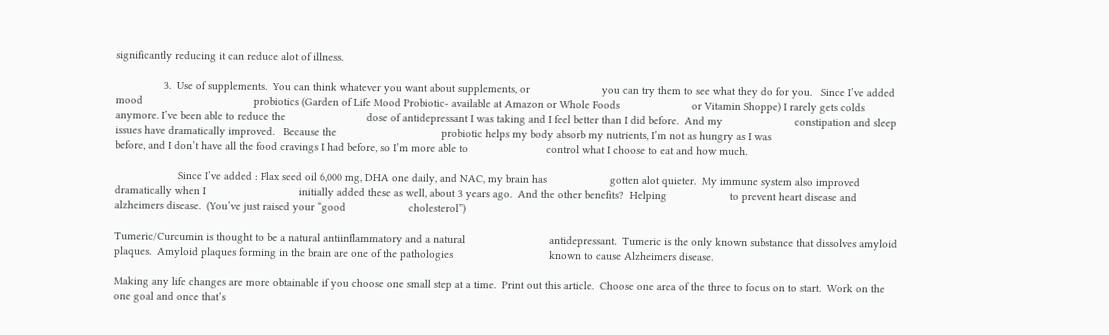significantly reducing it can reduce alot of illness.

                3.  Use of supplements.  You can think whatever you want about supplements, or                        you can try them to see what they do for you.   Since I’ve added mood                                     probiotics (Garden of Life Mood Probiotic- available at Amazon or Whole Foods                        or Vitamin Shoppe) I rarely gets colds anymore. I’ve been able to reduce the                           dose of antidepressant I was taking and I feel better than I did before.  And my                        constipation and sleep issues have dramatically improved.   Because the                                   probiotic helps my body absorb my nutrients, I’m not as hungry as I was                                  before, and I don’t have all the food cravings I had before, so I’m more able to                          control what I choose to eat and how much.

                     Since I’ve added : Flax seed oil 6,000 mg, DHA one daily, and NAC, my brain has                     gotten alot quieter.  My immune system also improved dramatically when I                               initially added these as well, about 3 years ago.  And the other benefits?  Helping                     to prevent heart disease and alzheimers disease.  (You’ve just raised your “good                     cholesterol”)

Tumeric/Curcumin is thought to be a natural antiinflammatory and a natural                            antidepressant.  Tumeric is the only known substance that dissolves amyloid                            plaques.  Amyloid plaques forming in the brain are one of the pathologies                                known to cause Alzheimers disease.

Making any life changes are more obtainable if you choose one small step at a time.  Print out this article.  Choose one area of the three to focus on to start.  Work on the one goal and once that’s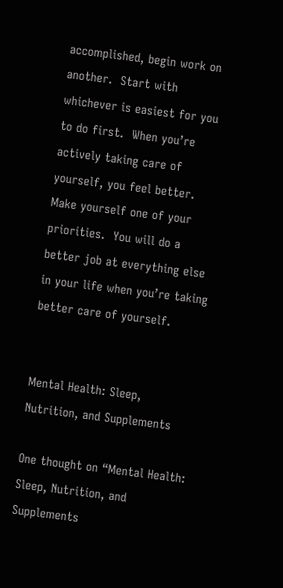accomplished, begin work on another.  Start with whichever is easiest for you to do first.  When you’re actively taking care of yourself, you feel better.  Make yourself one of your priorities.  You will do a better job at everything else in your life when you’re taking better care of yourself.


Mental Health: Sleep, Nutrition, and Supplements

One thought on “Mental Health: Sleep, Nutrition, and Supplements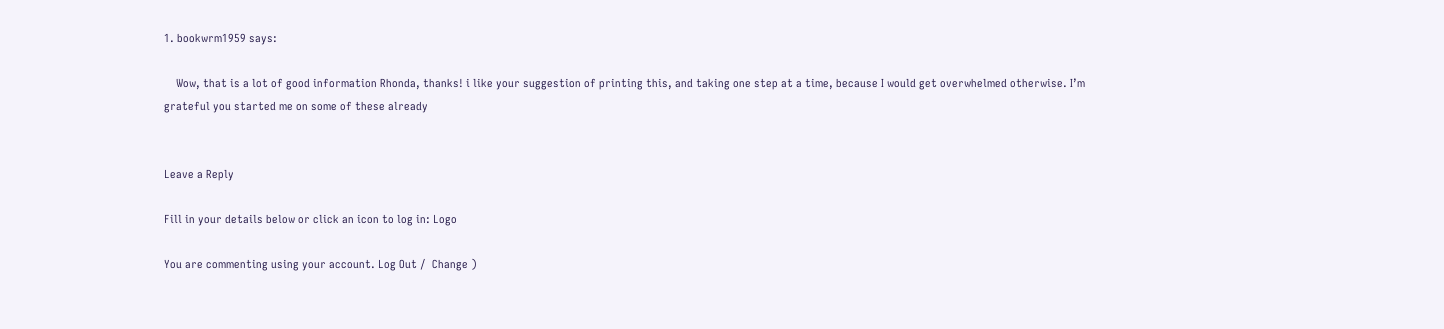1. bookwrm1959 says:

    Wow, that is a lot of good information Rhonda, thanks! i like your suggestion of printing this, and taking one step at a time, because I would get overwhelmed otherwise. I’m grateful you started me on some of these already


Leave a Reply

Fill in your details below or click an icon to log in: Logo

You are commenting using your account. Log Out /  Change )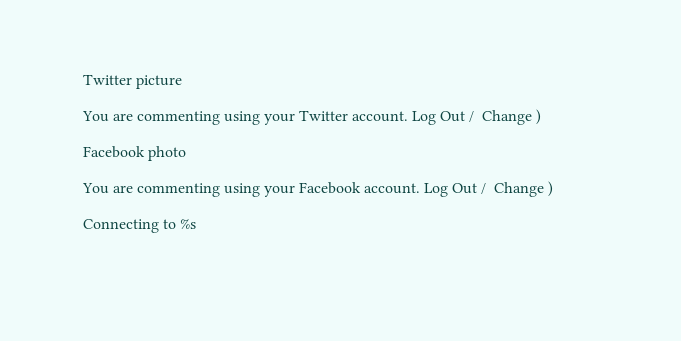Twitter picture

You are commenting using your Twitter account. Log Out /  Change )

Facebook photo

You are commenting using your Facebook account. Log Out /  Change )

Connecting to %s